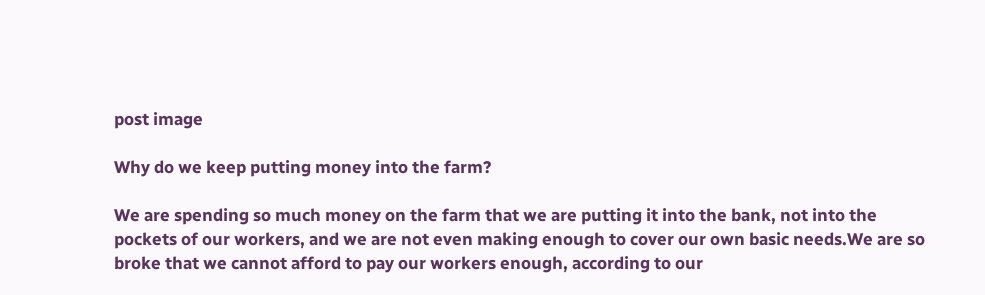post image

Why do we keep putting money into the farm?

We are spending so much money on the farm that we are putting it into the bank, not into the pockets of our workers, and we are not even making enough to cover our own basic needs.We are so broke that we cannot afford to pay our workers enough, according to our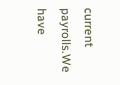current payrolls.We have